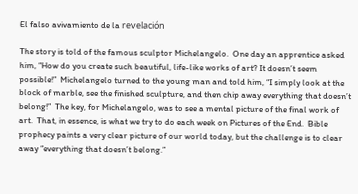El falso avivamiento de la revelación

The story is told of the famous sculptor Michelangelo.  One day an apprentice asked him, “How do you create such beautiful, life-like works of art? It doesn’t seem possible!”  Michelangelo turned to the young man and told him, “I simply look at the block of marble, see the finished sculpture, and then chip away everything that doesn’t belong!”  The key, for Michelangelo, was to see a mental picture of the final work of art.  That, in essence, is what we try to do each week on Pictures of the End.  Bible prophecy paints a very clear picture of our world today, but the challenge is to clear away “everything that doesn’t belong.”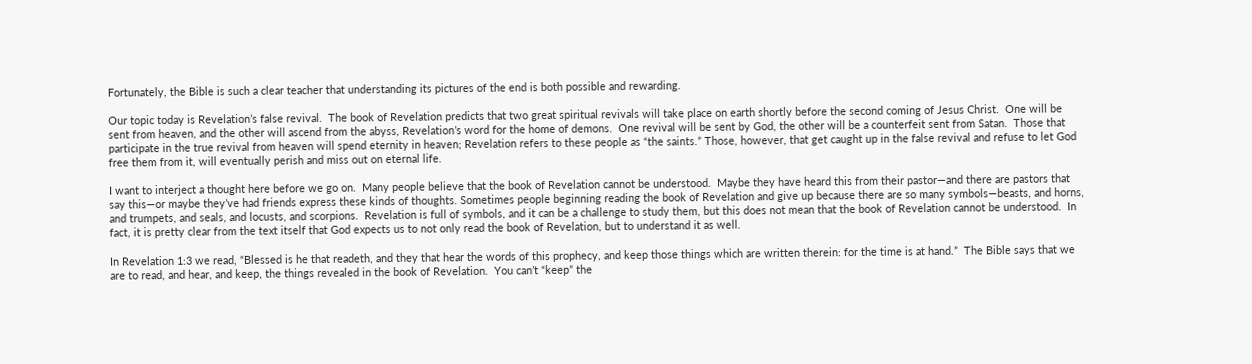Fortunately, the Bible is such a clear teacher that understanding its pictures of the end is both possible and rewarding.

Our topic today is Revelation’s false revival.  The book of Revelation predicts that two great spiritual revivals will take place on earth shortly before the second coming of Jesus Christ.  One will be sent from heaven, and the other will ascend from the abyss, Revelation’s word for the home of demons.  One revival will be sent by God, the other will be a counterfeit sent from Satan.  Those that participate in the true revival from heaven will spend eternity in heaven; Revelation refers to these people as “the saints.” Those, however, that get caught up in the false revival and refuse to let God free them from it, will eventually perish and miss out on eternal life.

I want to interject a thought here before we go on.  Many people believe that the book of Revelation cannot be understood.  Maybe they have heard this from their pastor—and there are pastors that say this—or maybe they’ve had friends express these kinds of thoughts. Sometimes people beginning reading the book of Revelation and give up because there are so many symbols—beasts, and horns, and trumpets, and seals, and locusts, and scorpions.  Revelation is full of symbols, and it can be a challenge to study them, but this does not mean that the book of Revelation cannot be understood.  In fact, it is pretty clear from the text itself that God expects us to not only read the book of Revelation, but to understand it as well.

In Revelation 1:3 we read, “Blessed is he that readeth, and they that hear the words of this prophecy, and keep those things which are written therein: for the time is at hand.”  The Bible says that we are to read, and hear, and keep, the things revealed in the book of Revelation.  You can’t “keep” the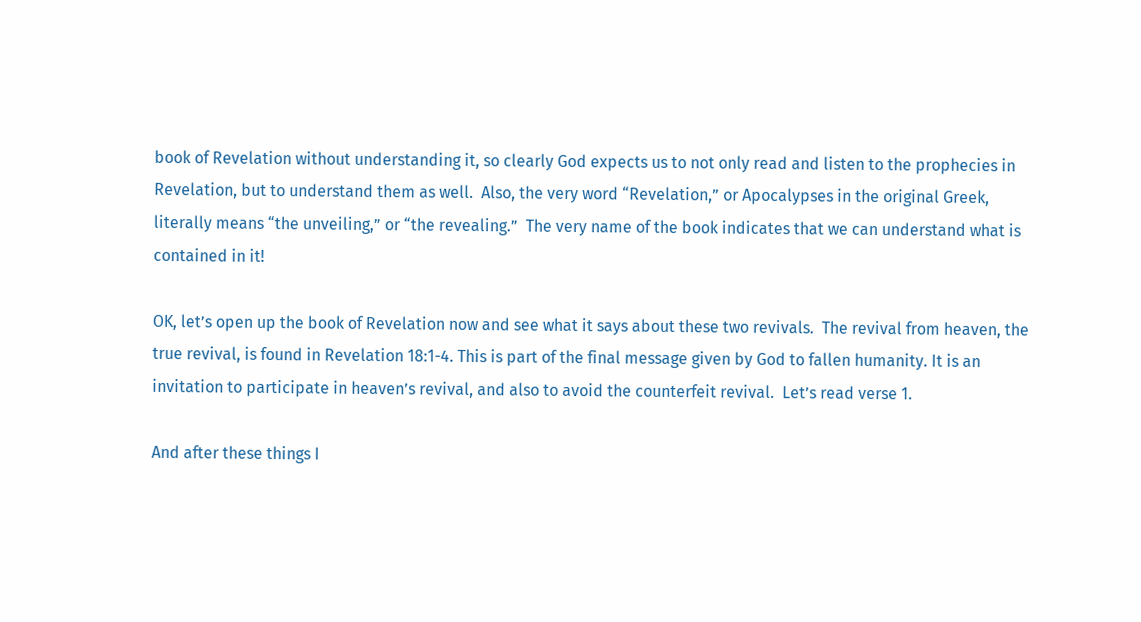book of Revelation without understanding it, so clearly God expects us to not only read and listen to the prophecies in Revelation, but to understand them as well.  Also, the very word “Revelation,” or Apocalypses in the original Greek, literally means “the unveiling,” or “the revealing.”  The very name of the book indicates that we can understand what is contained in it!

OK, let’s open up the book of Revelation now and see what it says about these two revivals.  The revival from heaven, the true revival, is found in Revelation 18:1-4. This is part of the final message given by God to fallen humanity. It is an invitation to participate in heaven’s revival, and also to avoid the counterfeit revival.  Let’s read verse 1.

And after these things I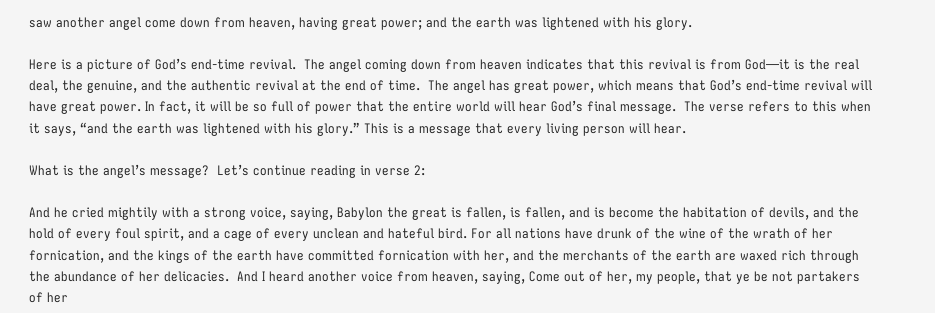saw another angel come down from heaven, having great power; and the earth was lightened with his glory.

Here is a picture of God’s end-time revival.  The angel coming down from heaven indicates that this revival is from God—it is the real deal, the genuine, and the authentic revival at the end of time.  The angel has great power, which means that God’s end-time revival will have great power. In fact, it will be so full of power that the entire world will hear God’s final message.  The verse refers to this when it says, “and the earth was lightened with his glory.” This is a message that every living person will hear.

What is the angel’s message?  Let’s continue reading in verse 2:

And he cried mightily with a strong voice, saying, Babylon the great is fallen, is fallen, and is become the habitation of devils, and the hold of every foul spirit, and a cage of every unclean and hateful bird. For all nations have drunk of the wine of the wrath of her fornication, and the kings of the earth have committed fornication with her, and the merchants of the earth are waxed rich through the abundance of her delicacies.  And I heard another voice from heaven, saying, Come out of her, my people, that ye be not partakers of her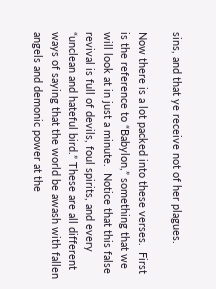sins, and that ye receive not of her plagues.

Now there is a lot packed into these verses.  First is the reference to “Babylon,” something that we will look at in just a minute.  Notice that this false revival is full of devils, foul spirits, and every “unclean and hateful bird.” These are all different ways of saying that the world be awash with fallen angels and demonic power at the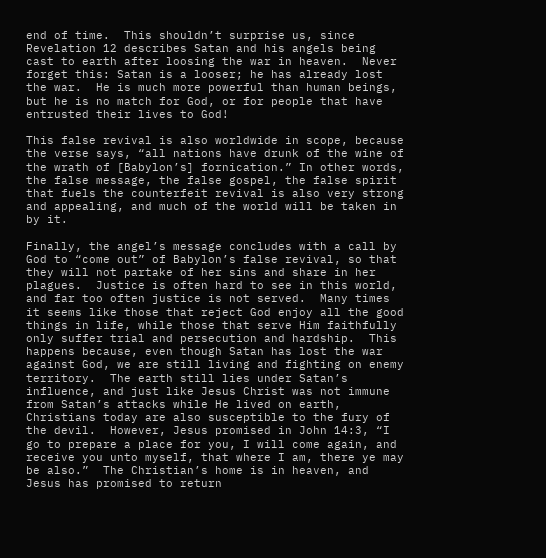end of time.  This shouldn’t surprise us, since Revelation 12 describes Satan and his angels being cast to earth after loosing the war in heaven.  Never forget this: Satan is a looser; he has already lost the war.  He is much more powerful than human beings, but he is no match for God, or for people that have entrusted their lives to God!

This false revival is also worldwide in scope, because the verse says, “all nations have drunk of the wine of the wrath of [Babylon’s] fornication.” In other words, the false message, the false gospel, the false spirit that fuels the counterfeit revival is also very strong and appealing, and much of the world will be taken in by it.

Finally, the angel’s message concludes with a call by God to “come out” of Babylon’s false revival, so that they will not partake of her sins and share in her plagues.  Justice is often hard to see in this world, and far too often justice is not served.  Many times it seems like those that reject God enjoy all the good things in life, while those that serve Him faithfully only suffer trial and persecution and hardship.  This happens because, even though Satan has lost the war against God, we are still living and fighting on enemy territory.  The earth still lies under Satan’s influence, and just like Jesus Christ was not immune from Satan’s attacks while He lived on earth, Christians today are also susceptible to the fury of the devil.  However, Jesus promised in John 14:3, “I go to prepare a place for you, I will come again, and receive you unto myself, that where I am, there ye may be also.”  The Christian’s home is in heaven, and Jesus has promised to return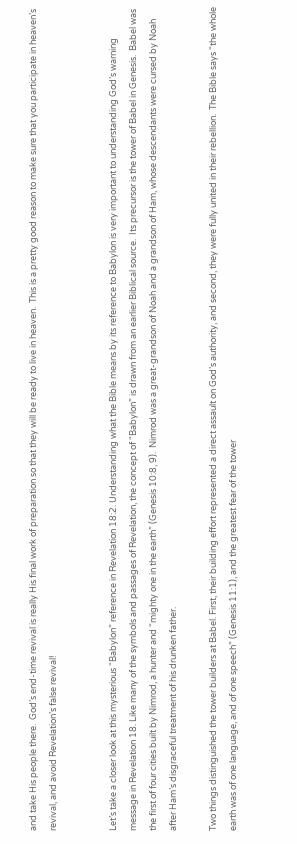and take His people there.  God’s end-time revival is really His final work of preparation so that they will be ready to live in heaven.  This is a pretty good reason to make sure that you participate in heaven’s revival, and avoid Revelation’s false revival!


Let’s take a closer look at this mysterious “Babylon” reference in Revelation 18:2. Understanding what the Bible means by its reference to Babylon is very important to understanding God’s warning message in Revelation 18. Like many of the symbols and passages of Revelation, the concept of “Babylon” is drawn from an earlier Biblical source.  Its precursor is the tower of Babel in Genesis.  Babel was the first of four cities built by Nimrod, a hunter and “mighty one in the earth” (Genesis 10:8, 9).  Nimrod was a great-grandson of Noah and a grandson of Ham, whose descendants were cursed by Noah after Ham’s disgraceful treatment of his drunken father.

Two things distinguished the tower builders at Babel. First, their building effort represented a direct assault on God’s authority, and second, they were fully united in their rebellion.  The Bible says “the whole earth was of one language, and of one speech” (Genesis 11:1), and the greatest fear of the tower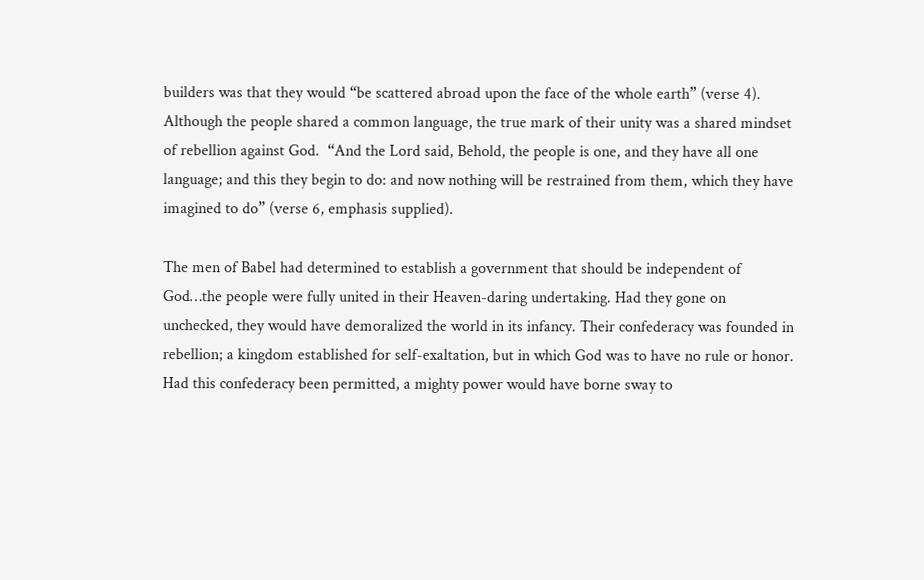builders was that they would “be scattered abroad upon the face of the whole earth” (verse 4).  Although the people shared a common language, the true mark of their unity was a shared mindset of rebellion against God.  “And the Lord said, Behold, the people is one, and they have all one language; and this they begin to do: and now nothing will be restrained from them, which they have imagined to do” (verse 6, emphasis supplied).

The men of Babel had determined to establish a government that should be independent of God…the people were fully united in their Heaven-daring undertaking. Had they gone on unchecked, they would have demoralized the world in its infancy. Their confederacy was founded in rebellion; a kingdom established for self-exaltation, but in which God was to have no rule or honor. Had this confederacy been permitted, a mighty power would have borne sway to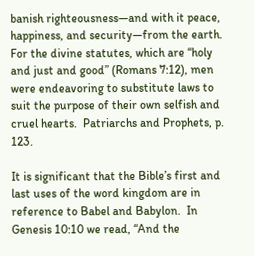banish righteousness—and with it peace, happiness, and security—from the earth. For the divine statutes, which are “holy and just and good” (Romans 7:12), men were endeavoring to substitute laws to suit the purpose of their own selfish and cruel hearts.  Patriarchs and Prophets, p. 123.

It is significant that the Bible’s first and last uses of the word kingdom are in reference to Babel and Babylon.  In Genesis 10:10 we read, “And the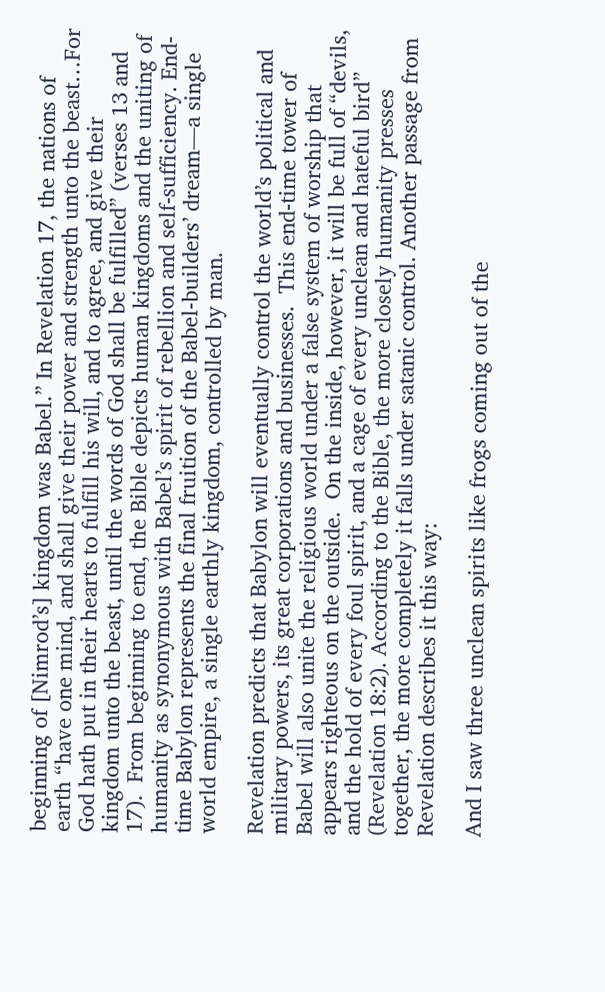beginning of [Nimrod’s] kingdom was Babel.” In Revelation 17, the nations of earth “have one mind, and shall give their power and strength unto the beast…For God hath put in their hearts to fulfill his will, and to agree, and give their kingdom unto the beast, until the words of God shall be fulfilled” (verses 13 and 17).  From beginning to end, the Bible depicts human kingdoms and the uniting of humanity as synonymous with Babel’s spirit of rebellion and self-sufficiency. End-time Babylon represents the final fruition of the Babel-builders’ dream—a single world empire, a single earthly kingdom, controlled by man.

Revelation predicts that Babylon will eventually control the world’s political and military powers, its great corporations and businesses.  This end-time tower of Babel will also unite the religious world under a false system of worship that appears righteous on the outside.  On the inside, however, it will be full of “devils, and the hold of every foul spirit, and a cage of every unclean and hateful bird” (Revelation 18:2). According to the Bible, the more closely humanity presses together, the more completely it falls under satanic control. Another passage from Revelation describes it this way:

And I saw three unclean spirits like frogs coming out of the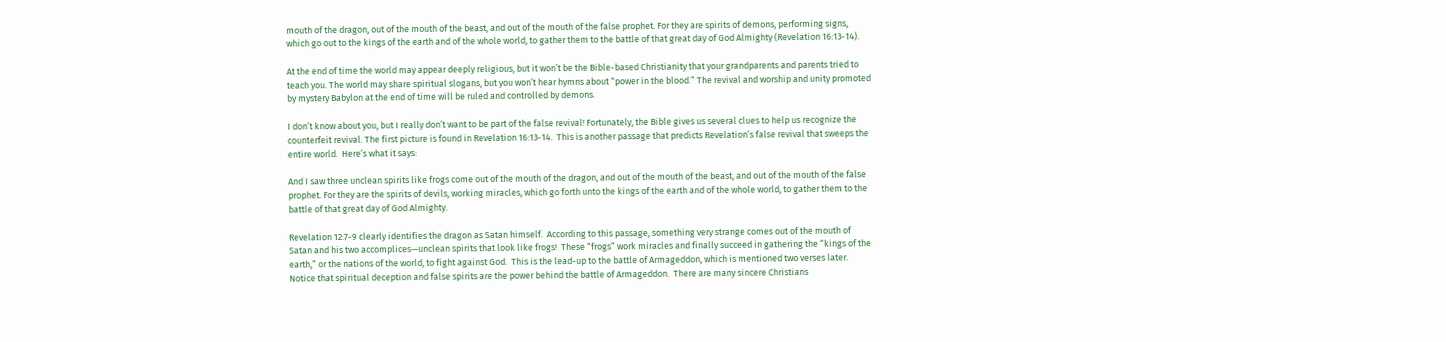mouth of the dragon, out of the mouth of the beast, and out of the mouth of the false prophet. For they are spirits of demons, performing signs, which go out to the kings of the earth and of the whole world, to gather them to the battle of that great day of God Almighty (Revelation 16:13-14).

At the end of time the world may appear deeply religious, but it won’t be the Bible-based Christianity that your grandparents and parents tried to teach you. The world may share spiritual slogans, but you won’t hear hymns about “power in the blood.” The revival and worship and unity promoted by mystery Babylon at the end of time will be ruled and controlled by demons.

I don’t know about you, but I really don’t want to be part of the false revival! Fortunately, the Bible gives us several clues to help us recognize the counterfeit revival. The first picture is found in Revelation 16:13-14.  This is another passage that predicts Revelation’s false revival that sweeps the entire world.  Here’s what it says:

And I saw three unclean spirits like frogs come out of the mouth of the dragon, and out of the mouth of the beast, and out of the mouth of the false prophet. For they are the spirits of devils, working miracles, which go forth unto the kings of the earth and of the whole world, to gather them to the battle of that great day of God Almighty.

Revelation 12:7-9 clearly identifies the dragon as Satan himself.  According to this passage, something very strange comes out of the mouth of Satan and his two accomplices—unclean spirits that look like frogs!  These “frogs” work miracles and finally succeed in gathering the “kings of the earth,” or the nations of the world, to fight against God.  This is the lead-up to the battle of Armageddon, which is mentioned two verses later.  Notice that spiritual deception and false spirits are the power behind the battle of Armageddon.  There are many sincere Christians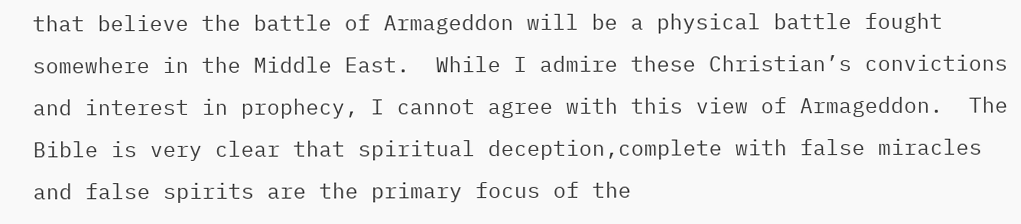that believe the battle of Armageddon will be a physical battle fought somewhere in the Middle East.  While I admire these Christian’s convictions and interest in prophecy, I cannot agree with this view of Armageddon.  The Bible is very clear that spiritual deception,complete with false miracles and false spirits are the primary focus of the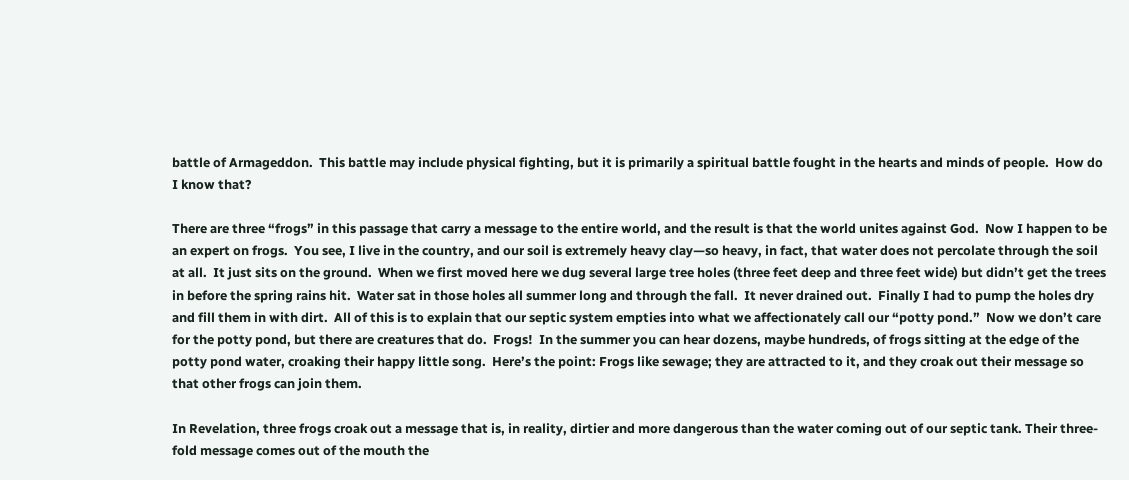battle of Armageddon.  This battle may include physical fighting, but it is primarily a spiritual battle fought in the hearts and minds of people.  How do I know that?

There are three “frogs” in this passage that carry a message to the entire world, and the result is that the world unites against God.  Now I happen to be an expert on frogs.  You see, I live in the country, and our soil is extremely heavy clay—so heavy, in fact, that water does not percolate through the soil at all.  It just sits on the ground.  When we first moved here we dug several large tree holes (three feet deep and three feet wide) but didn’t get the trees in before the spring rains hit.  Water sat in those holes all summer long and through the fall.  It never drained out.  Finally I had to pump the holes dry and fill them in with dirt.  All of this is to explain that our septic system empties into what we affectionately call our “potty pond.”  Now we don’t care for the potty pond, but there are creatures that do.  Frogs!  In the summer you can hear dozens, maybe hundreds, of frogs sitting at the edge of the potty pond water, croaking their happy little song.  Here’s the point: Frogs like sewage; they are attracted to it, and they croak out their message so that other frogs can join them.

In Revelation, three frogs croak out a message that is, in reality, dirtier and more dangerous than the water coming out of our septic tank. Their three-fold message comes out of the mouth the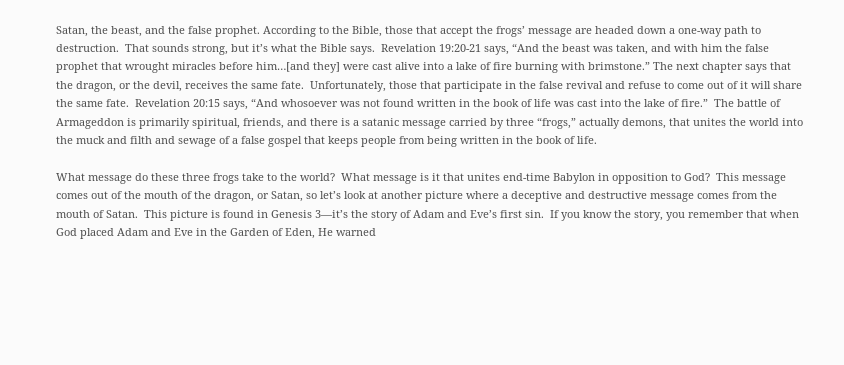Satan, the beast, and the false prophet. According to the Bible, those that accept the frogs’ message are headed down a one-way path to destruction.  That sounds strong, but it’s what the Bible says.  Revelation 19:20-21 says, “And the beast was taken, and with him the false prophet that wrought miracles before him…[and they] were cast alive into a lake of fire burning with brimstone.” The next chapter says that the dragon, or the devil, receives the same fate.  Unfortunately, those that participate in the false revival and refuse to come out of it will share the same fate.  Revelation 20:15 says, “And whosoever was not found written in the book of life was cast into the lake of fire.”  The battle of Armageddon is primarily spiritual, friends, and there is a satanic message carried by three “frogs,” actually demons, that unites the world into the muck and filth and sewage of a false gospel that keeps people from being written in the book of life.

What message do these three frogs take to the world?  What message is it that unites end-time Babylon in opposition to God?  This message comes out of the mouth of the dragon, or Satan, so let’s look at another picture where a deceptive and destructive message comes from the mouth of Satan.  This picture is found in Genesis 3—it’s the story of Adam and Eve’s first sin.  If you know the story, you remember that when God placed Adam and Eve in the Garden of Eden, He warned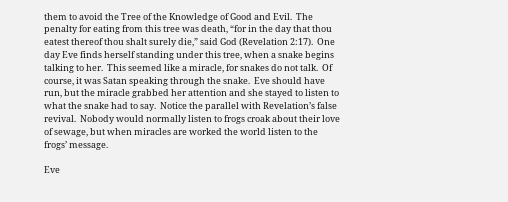them to avoid the Tree of the Knowledge of Good and Evil.  The penalty for eating from this tree was death, “for in the day that thou eatest thereof thou shalt surely die,” said God (Revelation 2:17).  One day Eve finds herself standing under this tree, when a snake begins talking to her.  This seemed like a miracle, for snakes do not talk.  Of course, it was Satan speaking through the snake.  Eve should have run, but the miracle grabbed her attention and she stayed to listen to what the snake had to say.  Notice the parallel with Revelation’s false revival.  Nobody would normally listen to frogs croak about their love of sewage, but when miracles are worked the world listen to the frogs’ message.

Eve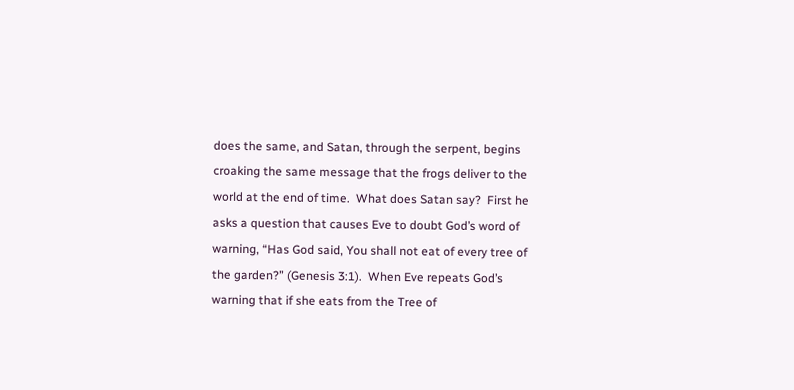does the same, and Satan, through the serpent, begins croaking the same message that the frogs deliver to the world at the end of time.  What does Satan say?  First he asks a question that causes Eve to doubt God’s word of warning, “Has God said, You shall not eat of every tree of the garden?” (Genesis 3:1).  When Eve repeats God’s warning that if she eats from the Tree of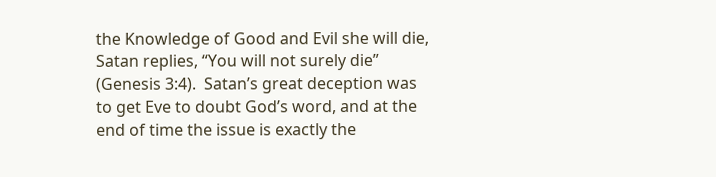the Knowledge of Good and Evil she will die, Satan replies, “You will not surely die” (Genesis 3:4).  Satan’s great deception was to get Eve to doubt God’s word, and at the end of time the issue is exactly the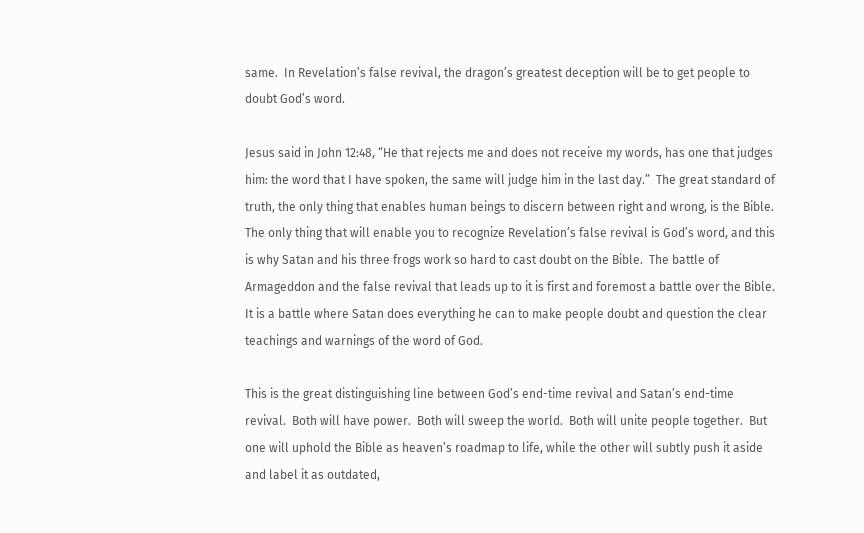same.  In Revelation’s false revival, the dragon’s greatest deception will be to get people to doubt God’s word.

Jesus said in John 12:48, “He that rejects me and does not receive my words, has one that judges him: the word that I have spoken, the same will judge him in the last day.”  The great standard of truth, the only thing that enables human beings to discern between right and wrong, is the Bible.  The only thing that will enable you to recognize Revelation’s false revival is God’s word, and this is why Satan and his three frogs work so hard to cast doubt on the Bible.  The battle of Armageddon and the false revival that leads up to it is first and foremost a battle over the Bible.  It is a battle where Satan does everything he can to make people doubt and question the clear teachings and warnings of the word of God.

This is the great distinguishing line between God’s end-time revival and Satan’s end-time revival.  Both will have power.  Both will sweep the world.  Both will unite people together.  But one will uphold the Bible as heaven’s roadmap to life, while the other will subtly push it aside and label it as outdated,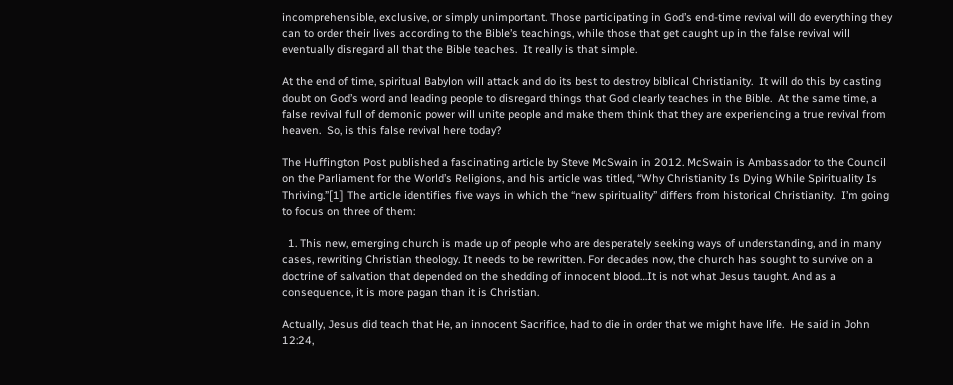incomprehensible, exclusive, or simply unimportant. Those participating in God’s end-time revival will do everything they can to order their lives according to the Bible’s teachings, while those that get caught up in the false revival will eventually disregard all that the Bible teaches.  It really is that simple.

At the end of time, spiritual Babylon will attack and do its best to destroy biblical Christianity.  It will do this by casting doubt on God’s word and leading people to disregard things that God clearly teaches in the Bible.  At the same time, a false revival full of demonic power will unite people and make them think that they are experiencing a true revival from heaven.  So, is this false revival here today?

The Huffington Post published a fascinating article by Steve McSwain in 2012. McSwain is Ambassador to the Council on the Parliament for the World’s Religions, and his article was titled, “Why Christianity Is Dying While Spirituality Is Thriving.”[1] The article identifies five ways in which the “new spirituality” differs from historical Christianity.  I’m going to focus on three of them:

  1. This new, emerging church is made up of people who are desperately seeking ways of understanding, and in many cases, rewriting Christian theology. It needs to be rewritten. For decades now, the church has sought to survive on a doctrine of salvation that depended on the shedding of innocent blood…It is not what Jesus taught. And as a consequence, it is more pagan than it is Christian.

Actually, Jesus did teach that He, an innocent Sacrifice, had to die in order that we might have life.  He said in John 12:24,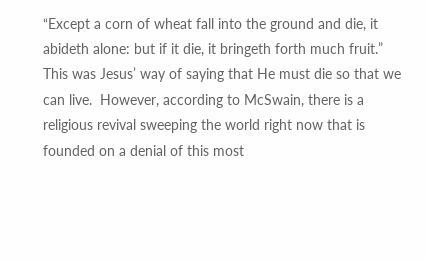“Except a corn of wheat fall into the ground and die, it abideth alone: but if it die, it bringeth forth much fruit.”  This was Jesus’ way of saying that He must die so that we can live.  However, according to McSwain, there is a religious revival sweeping the world right now that is founded on a denial of this most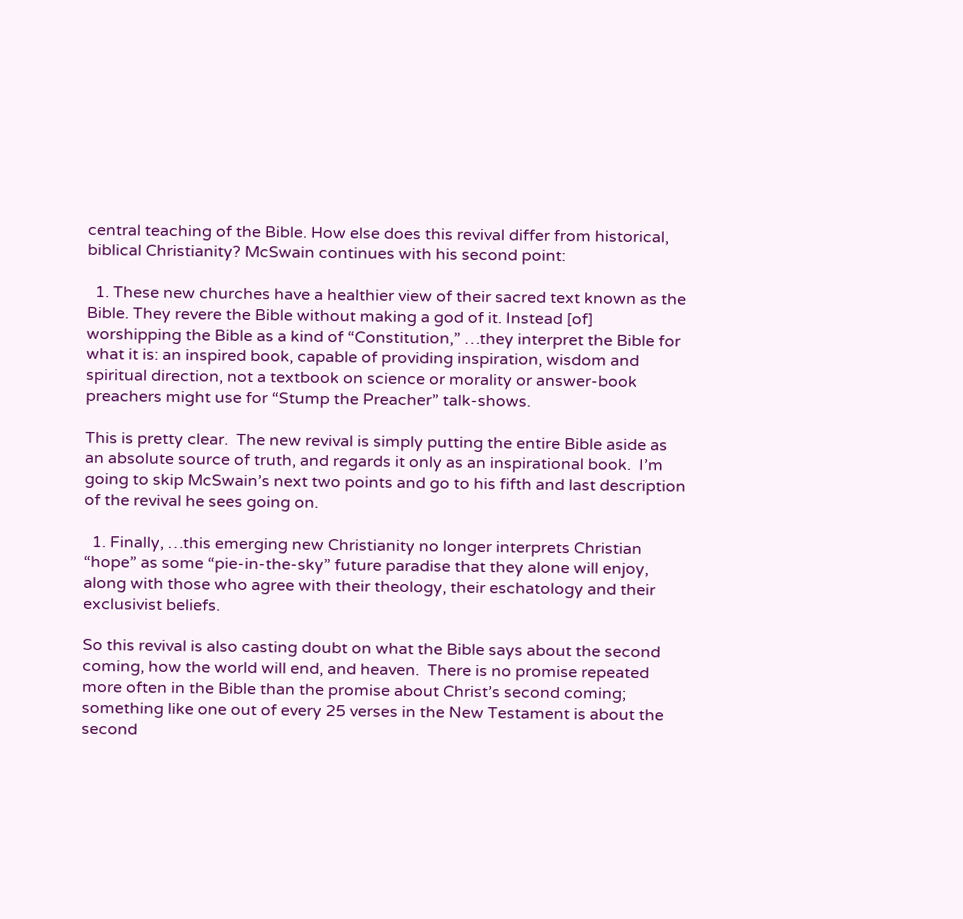central teaching of the Bible. How else does this revival differ from historical, biblical Christianity? McSwain continues with his second point:

  1. These new churches have a healthier view of their sacred text known as the Bible. They revere the Bible without making a god of it. Instead [of] worshipping the Bible as a kind of “Constitution,” …they interpret the Bible for what it is: an inspired book, capable of providing inspiration, wisdom and spiritual direction, not a textbook on science or morality or answer-book preachers might use for “Stump the Preacher” talk-shows.

This is pretty clear.  The new revival is simply putting the entire Bible aside as an absolute source of truth, and regards it only as an inspirational book.  I’m going to skip McSwain’s next two points and go to his fifth and last description of the revival he sees going on.

  1. Finally, …this emerging new Christianity no longer interprets Christian “hope” as some “pie-in-the-sky” future paradise that they alone will enjoy, along with those who agree with their theology, their eschatology and their exclusivist beliefs.

So this revival is also casting doubt on what the Bible says about the second coming, how the world will end, and heaven.  There is no promise repeated more often in the Bible than the promise about Christ’s second coming; something like one out of every 25 verses in the New Testament is about the second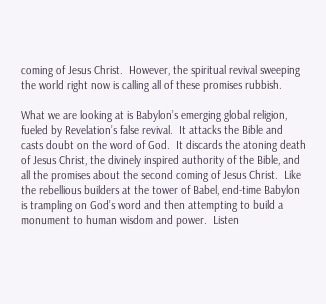coming of Jesus Christ.  However, the spiritual revival sweeping the world right now is calling all of these promises rubbish.

What we are looking at is Babylon’s emerging global religion, fueled by Revelation’s false revival.  It attacks the Bible and casts doubt on the word of God.  It discards the atoning death of Jesus Christ, the divinely inspired authority of the Bible, and all the promises about the second coming of Jesus Christ.  Like the rebellious builders at the tower of Babel, end-time Babylon is trampling on God’s word and then attempting to build a monument to human wisdom and power.  Listen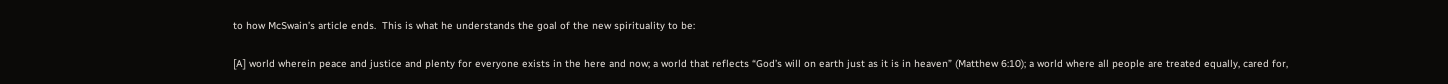to how McSwain’s article ends.  This is what he understands the goal of the new spirituality to be:

[A] world wherein peace and justice and plenty for everyone exists in the here and now; a world that reflects “God’s will on earth just as it is in heaven” (Matthew 6:10); a world where all people are treated equally, cared for,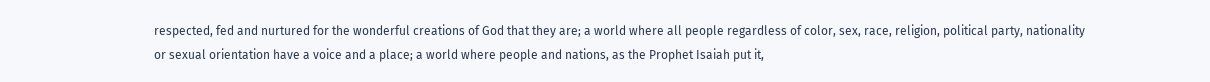respected, fed and nurtured for the wonderful creations of God that they are; a world where all people regardless of color, sex, race, religion, political party, nationality or sexual orientation have a voice and a place; a world where people and nations, as the Prophet Isaiah put it,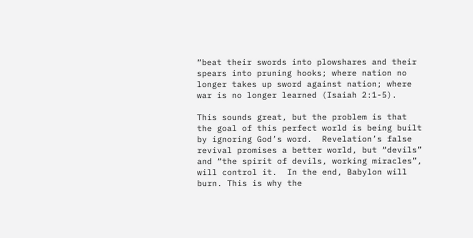“beat their swords into plowshares and their spears into pruning hooks; where nation no longer takes up sword against nation; where war is no longer learned (Isaiah 2:1-5).

This sounds great, but the problem is that the goal of this perfect world is being built by ignoring God’s word.  Revelation’s false revival promises a better world, but “devils” and “the spirit of devils, working miracles”, will control it.  In the end, Babylon will burn. This is why the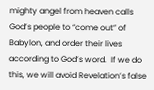mighty angel from heaven calls God’s people to “come out” of Babylon, and order their lives according to God’s word.  If we do this, we will avoid Revelation’s false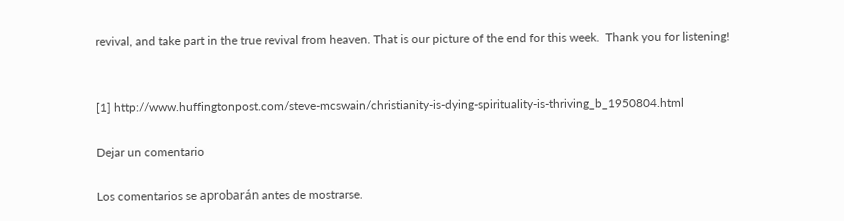revival, and take part in the true revival from heaven. That is our picture of the end for this week.  Thank you for listening!


[1] http://www.huffingtonpost.com/steve-mcswain/christianity-is-dying-spirituality-is-thriving_b_1950804.html

Dejar un comentario

Los comentarios se aprobarán antes de mostrarse.